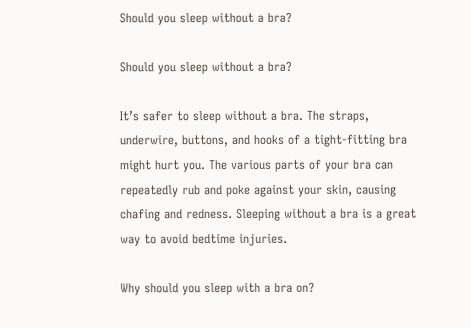Should you sleep without a bra?

Should you sleep without a bra?

It’s safer to sleep without a bra. The straps, underwire, buttons, and hooks of a tight-fitting bra might hurt you. The various parts of your bra can repeatedly rub and poke against your skin, causing chafing and redness. Sleeping without a bra is a great way to avoid bedtime injuries.

Why should you sleep with a bra on?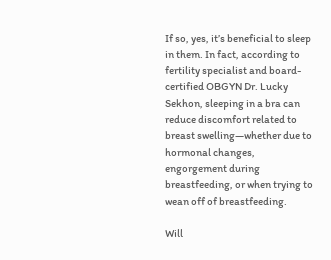If so, yes, it’s beneficial to sleep in them. In fact, according to fertility specialist and board-certified OBGYN Dr. Lucky Sekhon, sleeping in a bra can reduce discomfort related to breast swelling—whether due to hormonal changes, engorgement during breastfeeding, or when trying to wean off of breastfeeding.

Will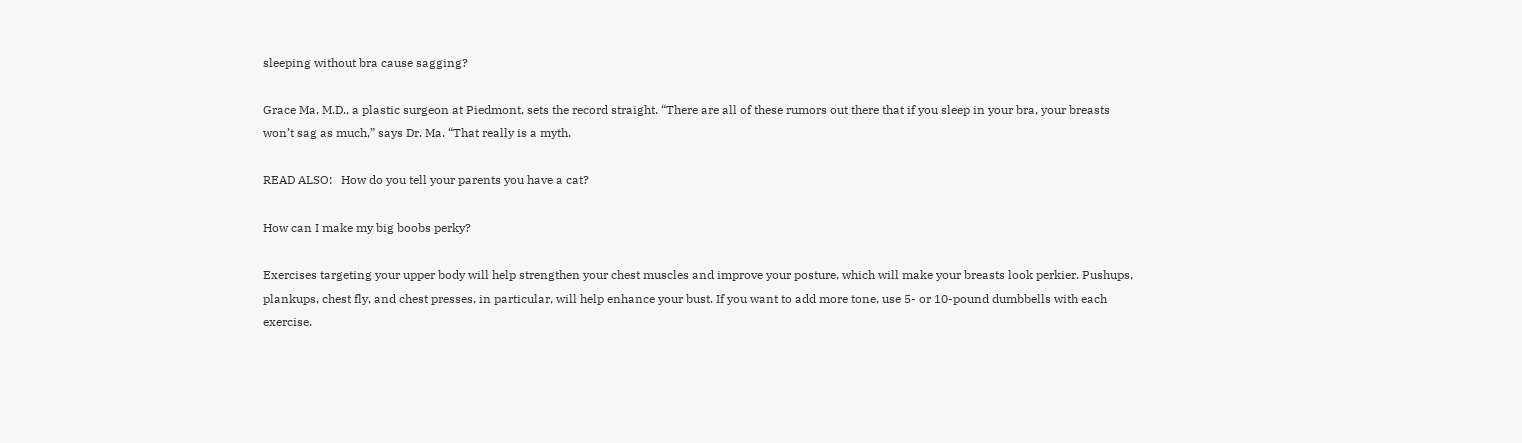sleeping without bra cause sagging?

Grace Ma, M.D., a plastic surgeon at Piedmont, sets the record straight. “There are all of these rumors out there that if you sleep in your bra, your breasts won’t sag as much,” says Dr. Ma. “That really is a myth.

READ ALSO:   How do you tell your parents you have a cat?

How can I make my big boobs perky?

Exercises targeting your upper body will help strengthen your chest muscles and improve your posture, which will make your breasts look perkier. Pushups, plankups, chest fly, and chest presses, in particular, will help enhance your bust. If you want to add more tone, use 5- or 10-pound dumbbells with each exercise.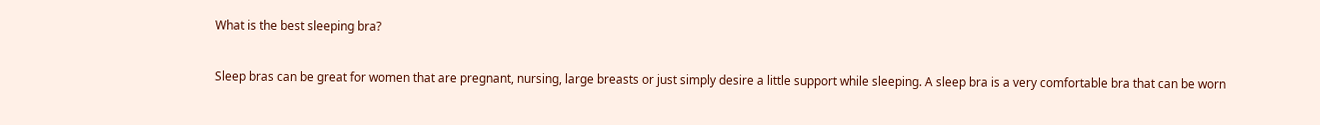What is the best sleeping bra?

Sleep bras can be great for women that are pregnant, nursing, large breasts or just simply desire a little support while sleeping. A sleep bra is a very comfortable bra that can be worn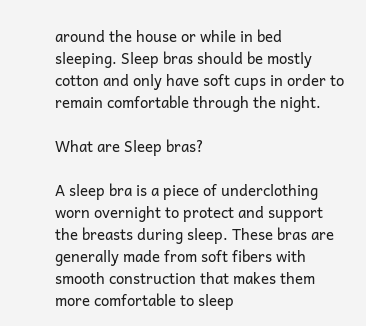around the house or while in bed sleeping. Sleep bras should be mostly cotton and only have soft cups in order to remain comfortable through the night.

What are Sleep bras?

A sleep bra is a piece of underclothing worn overnight to protect and support the breasts during sleep. These bras are generally made from soft fibers with smooth construction that makes them more comfortable to sleep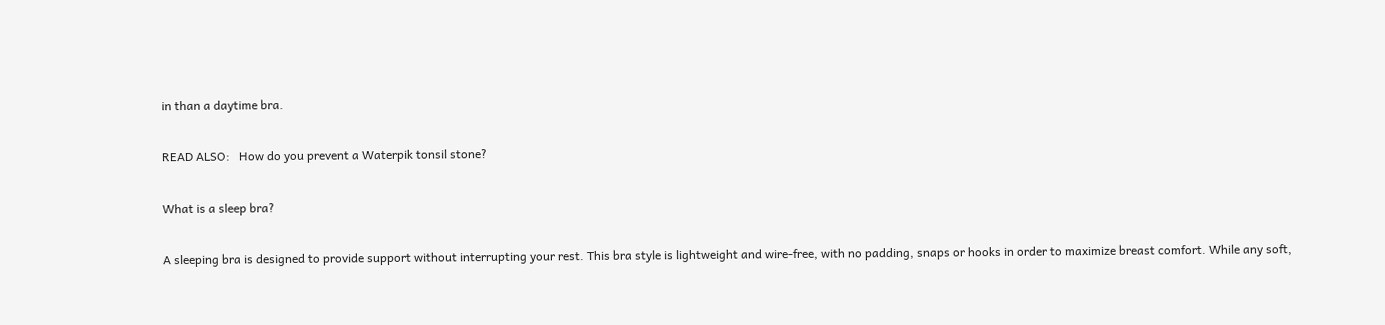in than a daytime bra.

READ ALSO:   How do you prevent a Waterpik tonsil stone?

What is a sleep bra?

A sleeping bra is designed to provide support without interrupting your rest. This bra style is lightweight and wire-free, with no padding, snaps or hooks in order to maximize breast comfort. While any soft,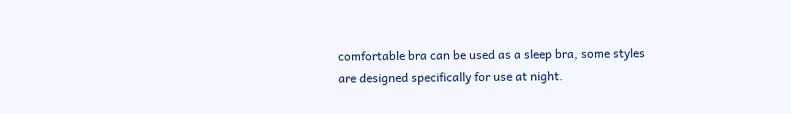comfortable bra can be used as a sleep bra, some styles are designed specifically for use at night.